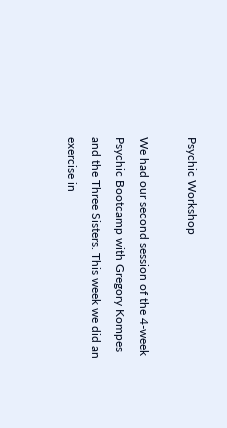Psychic Workshop

We had our second session of the 4-week Psychic Bootcamp with Gregory Kompes and the Three Sisters. This week we did an exercise in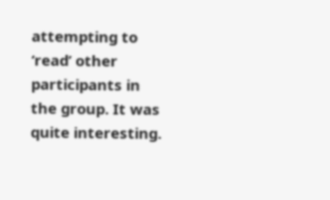attempting to ‘read’ other participants in the group. It was quite interesting.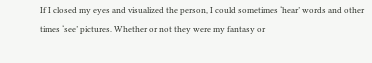If I closed my eyes and visualized the person, I could sometimes ‘hear’ words and other times ‘see’ pictures. Whether or not they were my fantasy or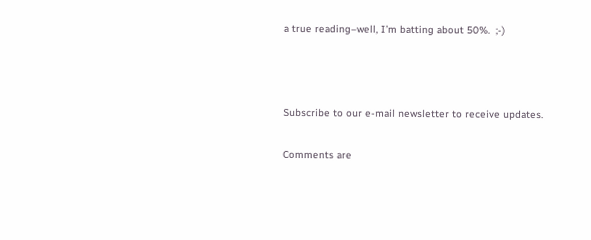a true reading–well, I’m batting about 50%.  ;-)



Subscribe to our e-mail newsletter to receive updates.

Comments are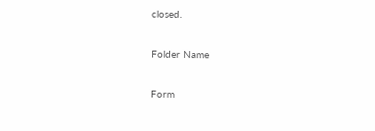closed.

Folder Name

Form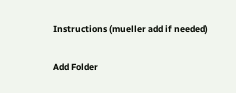Instructions (mueller add if needed)

Add Folder